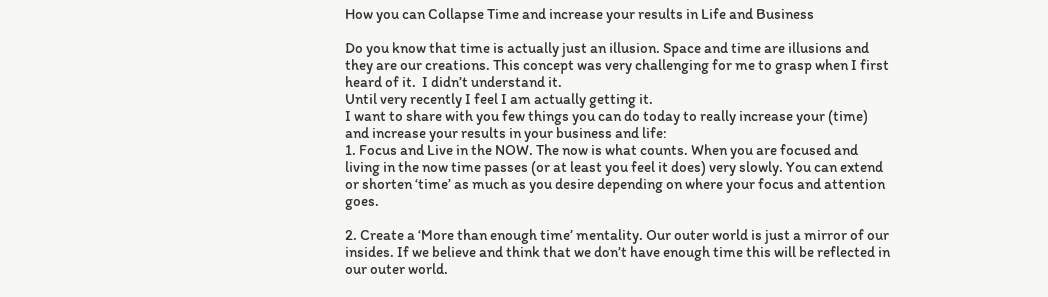How you can Collapse Time and increase your results in Life and Business

Do you know that time is actually just an illusion. Space and time are illusions and they are our creations. This concept was very challenging for me to grasp when I first heard of it.  I didn’t understand it.
Until very recently I feel I am actually getting it.
I want to share with you few things you can do today to really increase your (time) and increase your results in your business and life:
1. Focus and Live in the NOW. The now is what counts. When you are focused and living in the now time passes (or at least you feel it does) very slowly. You can extend or shorten ‘time’ as much as you desire depending on where your focus and attention goes.

2. Create a ‘More than enough time’ mentality. Our outer world is just a mirror of our insides. If we believe and think that we don’t have enough time this will be reflected in our outer world.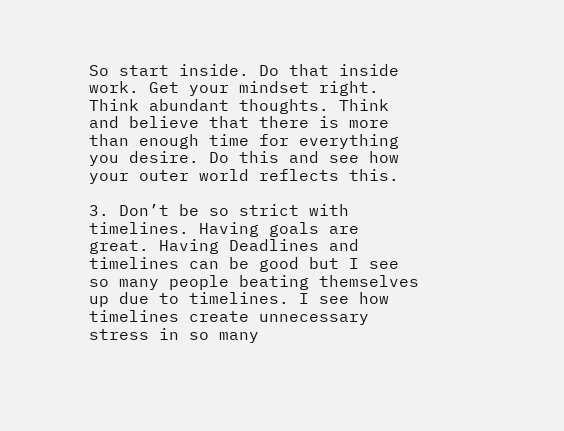So start inside. Do that inside work. Get your mindset right. Think abundant thoughts. Think and believe that there is more than enough time for everything you desire. Do this and see how your outer world reflects this.

3. Don’t be so strict with timelines. Having goals are great. Having Deadlines and timelines can be good but I see so many people beating themselves up due to timelines. I see how timelines create unnecessary stress in so many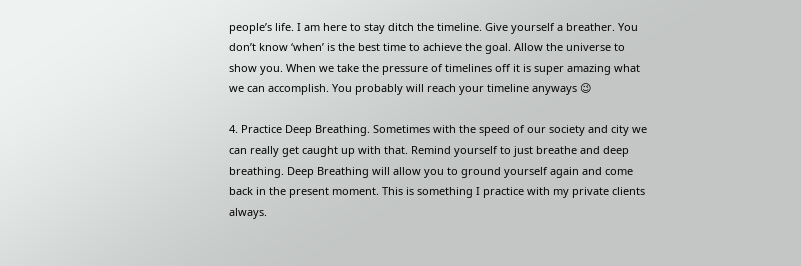people’s life. I am here to stay ditch the timeline. Give yourself a breather. You don’t know ‘when’ is the best time to achieve the goal. Allow the universe to show you. When we take the pressure of timelines off it is super amazing what we can accomplish. You probably will reach your timeline anyways 😉

4. Practice Deep Breathing. Sometimes with the speed of our society and city we can really get caught up with that. Remind yourself to just breathe and deep breathing. Deep Breathing will allow you to ground yourself again and come back in the present moment. This is something I practice with my private clients always.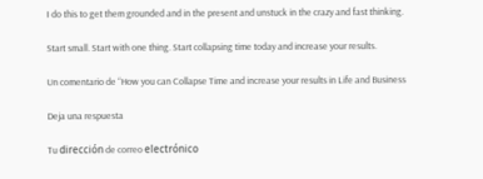I do this to get them grounded and in the present and unstuck in the crazy and fast thinking.

Start small. Start with one thing. Start collapsing time today and increase your results.

Un comentario de “How you can Collapse Time and increase your results in Life and Business

Deja una respuesta

Tu dirección de correo electrónico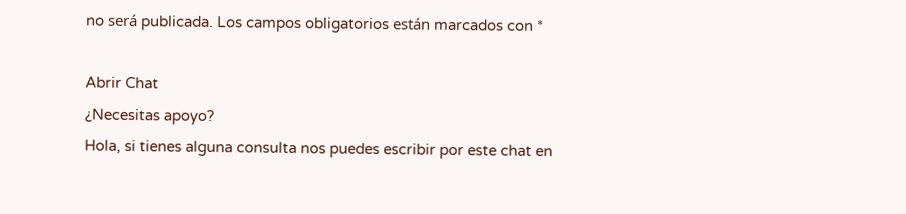no será publicada. Los campos obligatorios están marcados con *

Abrir Chat
¿Necesitas apoyo?
Hola, si tienes alguna consulta nos puedes escribir por este chat en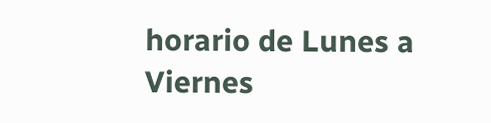horario de Lunes a Viernes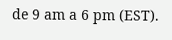de 9 am a 6 pm (EST).